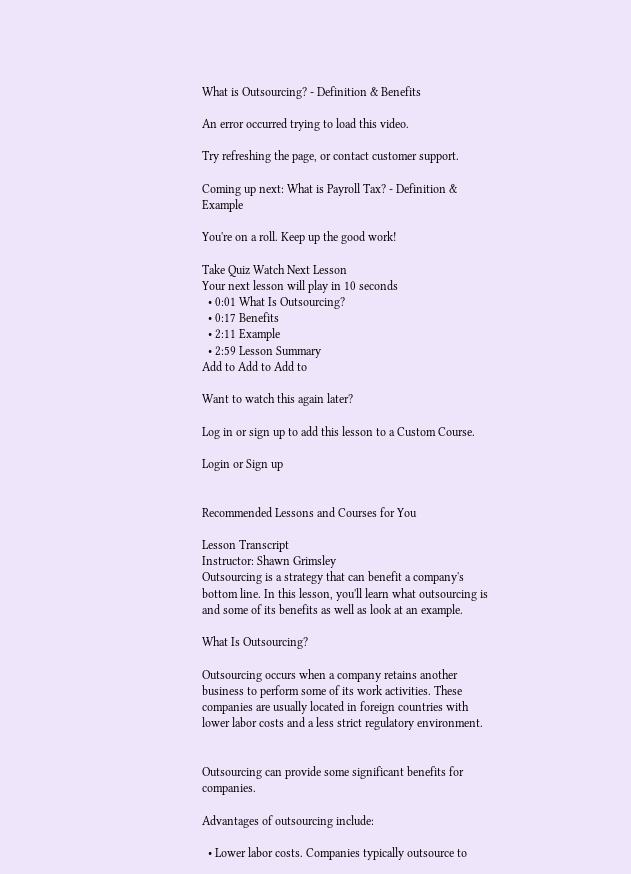What is Outsourcing? - Definition & Benefits

An error occurred trying to load this video.

Try refreshing the page, or contact customer support.

Coming up next: What is Payroll Tax? - Definition & Example

You're on a roll. Keep up the good work!

Take Quiz Watch Next Lesson
Your next lesson will play in 10 seconds
  • 0:01 What Is Outsourcing?
  • 0:17 Benefits
  • 2:11 Example
  • 2:59 Lesson Summary
Add to Add to Add to

Want to watch this again later?

Log in or sign up to add this lesson to a Custom Course.

Login or Sign up


Recommended Lessons and Courses for You

Lesson Transcript
Instructor: Shawn Grimsley
Outsourcing is a strategy that can benefit a company's bottom line. In this lesson, you'll learn what outsourcing is and some of its benefits as well as look at an example.

What Is Outsourcing?

Outsourcing occurs when a company retains another business to perform some of its work activities. These companies are usually located in foreign countries with lower labor costs and a less strict regulatory environment.


Outsourcing can provide some significant benefits for companies.

Advantages of outsourcing include:

  • Lower labor costs. Companies typically outsource to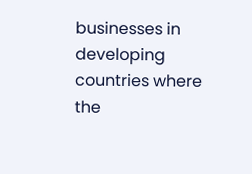businesses in developing countries where the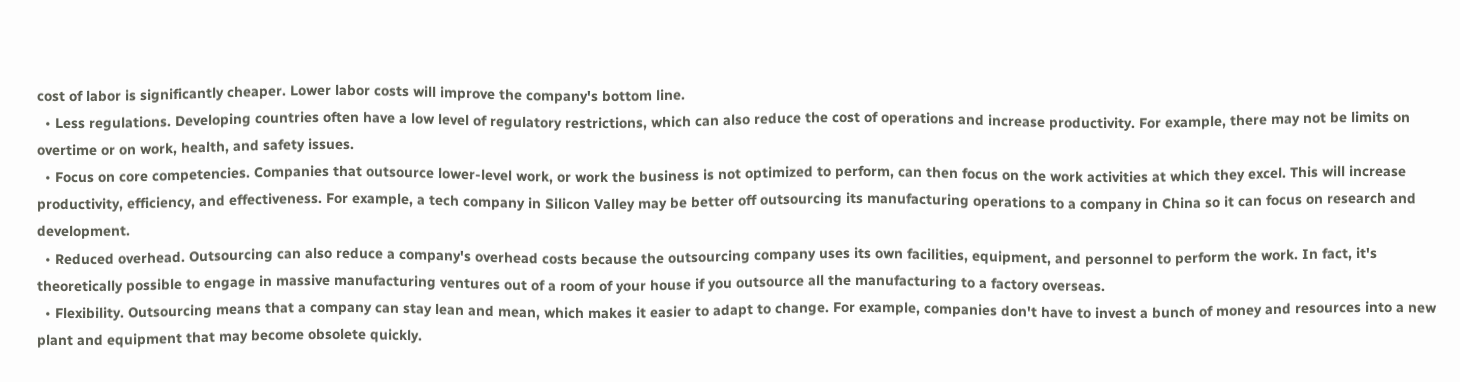cost of labor is significantly cheaper. Lower labor costs will improve the company's bottom line.
  • Less regulations. Developing countries often have a low level of regulatory restrictions, which can also reduce the cost of operations and increase productivity. For example, there may not be limits on overtime or on work, health, and safety issues.
  • Focus on core competencies. Companies that outsource lower-level work, or work the business is not optimized to perform, can then focus on the work activities at which they excel. This will increase productivity, efficiency, and effectiveness. For example, a tech company in Silicon Valley may be better off outsourcing its manufacturing operations to a company in China so it can focus on research and development.
  • Reduced overhead. Outsourcing can also reduce a company's overhead costs because the outsourcing company uses its own facilities, equipment, and personnel to perform the work. In fact, it's theoretically possible to engage in massive manufacturing ventures out of a room of your house if you outsource all the manufacturing to a factory overseas.
  • Flexibility. Outsourcing means that a company can stay lean and mean, which makes it easier to adapt to change. For example, companies don't have to invest a bunch of money and resources into a new plant and equipment that may become obsolete quickly.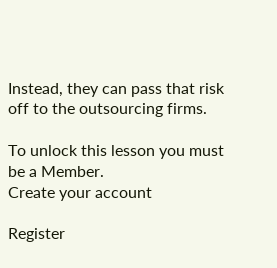Instead, they can pass that risk off to the outsourcing firms.

To unlock this lesson you must be a Member.
Create your account

Register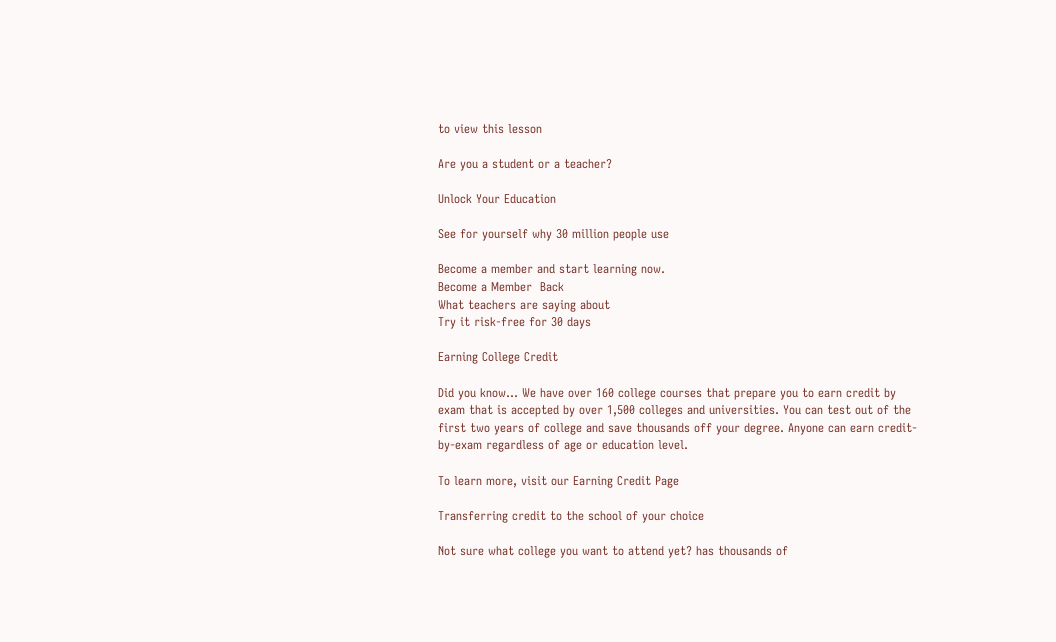to view this lesson

Are you a student or a teacher?

Unlock Your Education

See for yourself why 30 million people use

Become a member and start learning now.
Become a Member  Back
What teachers are saying about
Try it risk-free for 30 days

Earning College Credit

Did you know… We have over 160 college courses that prepare you to earn credit by exam that is accepted by over 1,500 colleges and universities. You can test out of the first two years of college and save thousands off your degree. Anyone can earn credit-by-exam regardless of age or education level.

To learn more, visit our Earning Credit Page

Transferring credit to the school of your choice

Not sure what college you want to attend yet? has thousands of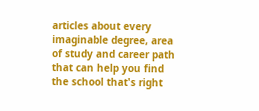articles about every imaginable degree, area of study and career path that can help you find the school that's right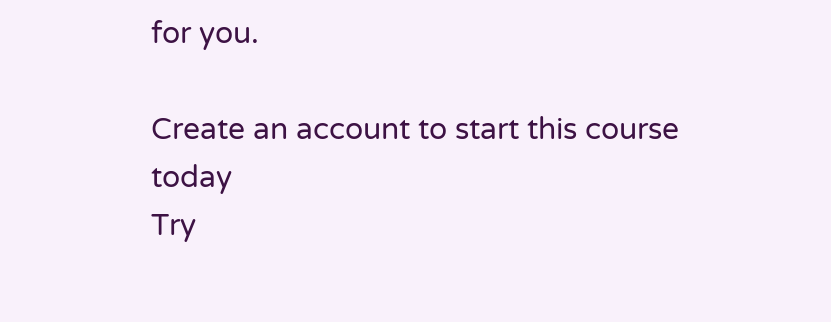for you.

Create an account to start this course today
Try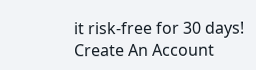it risk-free for 30 days!
Create An Account